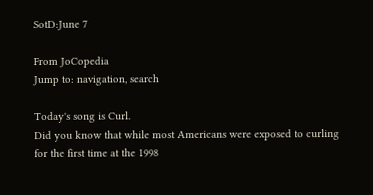SotD:June 7

From JoCopedia
Jump to: navigation, search

Today's song is Curl.
Did you know that while most Americans were exposed to curling for the first time at the 1998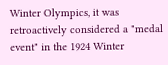Winter Olympics, it was retroactively considered a "medal event" in the 1924 Winter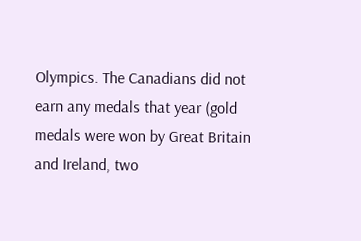Olympics. The Canadians did not earn any medals that year (gold medals were won by Great Britain and Ireland, two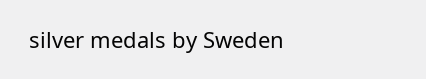silver medals by Sweden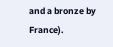and a bronze by France).